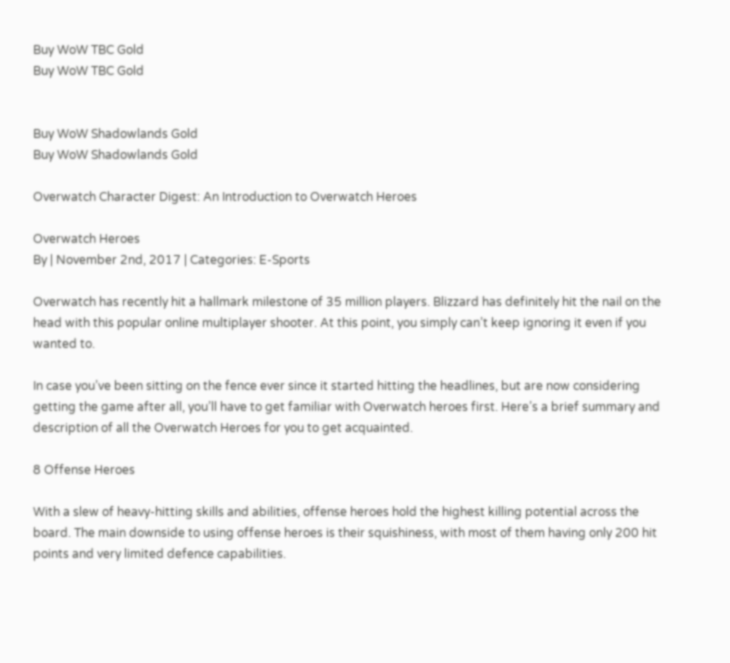Buy WoW TBC Gold
Buy WoW TBC Gold


Buy WoW Shadowlands Gold
Buy WoW Shadowlands Gold

Overwatch Character Digest: An Introduction to Overwatch Heroes

Overwatch Heroes
By | November 2nd, 2017 | Categories: E-Sports

Overwatch has recently hit a hallmark milestone of 35 million players. Blizzard has definitely hit the nail on the head with this popular online multiplayer shooter. At this point, you simply can’t keep ignoring it even if you wanted to.

In case you’ve been sitting on the fence ever since it started hitting the headlines, but are now considering getting the game after all, you’ll have to get familiar with Overwatch heroes first. Here’s a brief summary and description of all the Overwatch Heroes for you to get acquainted.

8 Offense Heroes

With a slew of heavy-hitting skills and abilities, offense heroes hold the highest killing potential across the board. The main downside to using offense heroes is their squishiness, with most of them having only 200 hit points and very limited defence capabilities.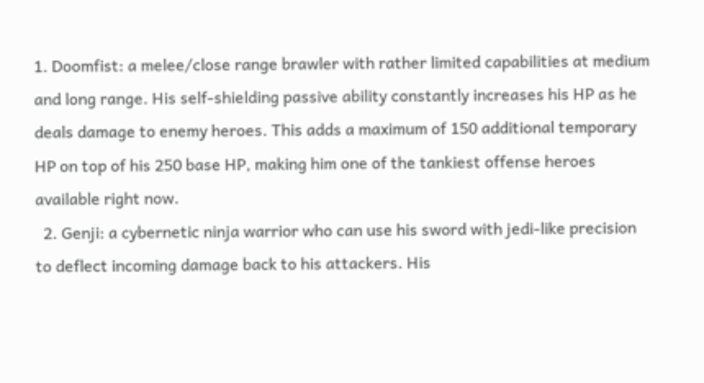1. Doomfist: a melee/close range brawler with rather limited capabilities at medium and long range. His self-shielding passive ability constantly increases his HP as he deals damage to enemy heroes. This adds a maximum of 150 additional temporary HP on top of his 250 base HP, making him one of the tankiest offense heroes available right now.
  2. Genji: a cybernetic ninja warrior who can use his sword with jedi-like precision to deflect incoming damage back to his attackers. His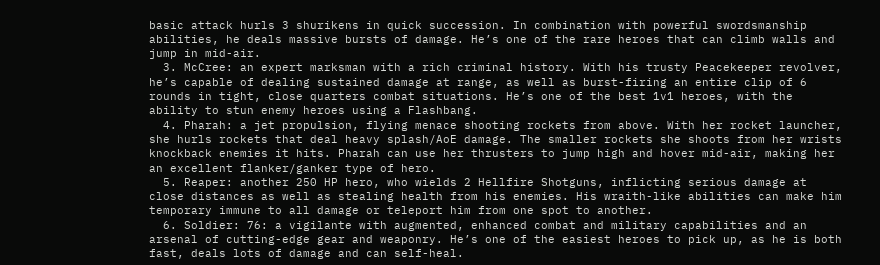basic attack hurls 3 shurikens in quick succession. In combination with powerful swordsmanship abilities, he deals massive bursts of damage. He’s one of the rare heroes that can climb walls and jump in mid-air.
  3. McCree: an expert marksman with a rich criminal history. With his trusty Peacekeeper revolver, he’s capable of dealing sustained damage at range, as well as burst-firing an entire clip of 6 rounds in tight, close quarters combat situations. He’s one of the best 1v1 heroes, with the ability to stun enemy heroes using a Flashbang.
  4. Pharah: a jet propulsion, flying menace shooting rockets from above. With her rocket launcher, she hurls rockets that deal heavy splash/AoE damage. The smaller rockets she shoots from her wrists knockback enemies it hits. Pharah can use her thrusters to jump high and hover mid-air, making her an excellent flanker/ganker type of hero.
  5. Reaper: another 250 HP hero, who wields 2 Hellfire Shotguns, inflicting serious damage at close distances as well as stealing health from his enemies. His wraith-like abilities can make him temporary immune to all damage or teleport him from one spot to another.
  6. Soldier: 76: a vigilante with augmented, enhanced combat and military capabilities and an arsenal of cutting-edge gear and weaponry. He’s one of the easiest heroes to pick up, as he is both fast, deals lots of damage and can self-heal.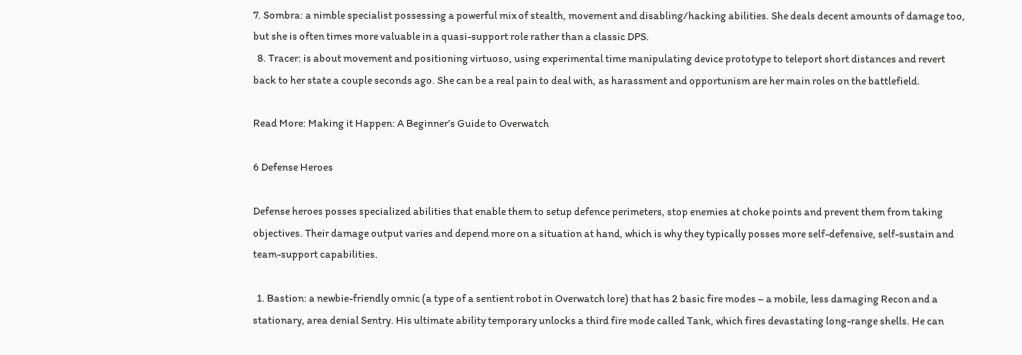7. Sombra: a nimble specialist possessing a powerful mix of stealth, movement and disabling/hacking abilities. She deals decent amounts of damage too, but she is often times more valuable in a quasi-support role rather than a classic DPS.
  8. Tracer: is about movement and positioning virtuoso, using experimental time manipulating device prototype to teleport short distances and revert back to her state a couple seconds ago. She can be a real pain to deal with, as harassment and opportunism are her main roles on the battlefield.

Read More: Making it Happen: A Beginner’s Guide to Overwatch

6 Defense Heroes

Defense heroes posses specialized abilities that enable them to setup defence perimeters, stop enemies at choke points and prevent them from taking objectives. Their damage output varies and depend more on a situation at hand, which is why they typically posses more self-defensive, self-sustain and team-support capabilities.

  1. Bastion: a newbie-friendly omnic (a type of a sentient robot in Overwatch lore) that has 2 basic fire modes – a mobile, less damaging Recon and a stationary, area denial Sentry. His ultimate ability temporary unlocks a third fire mode called Tank, which fires devastating long-range shells. He can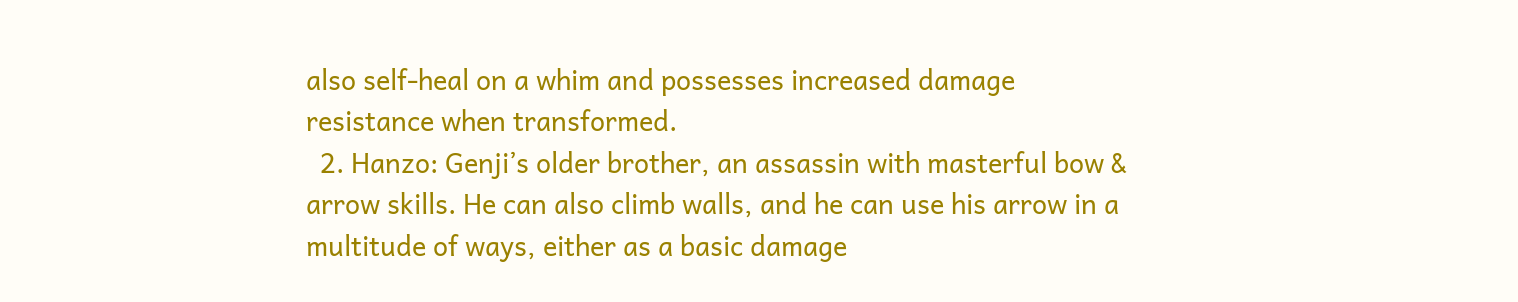also self-heal on a whim and possesses increased damage resistance when transformed.
  2. Hanzo: Genji’s older brother, an assassin with masterful bow & arrow skills. He can also climb walls, and he can use his arrow in a multitude of ways, either as a basic damage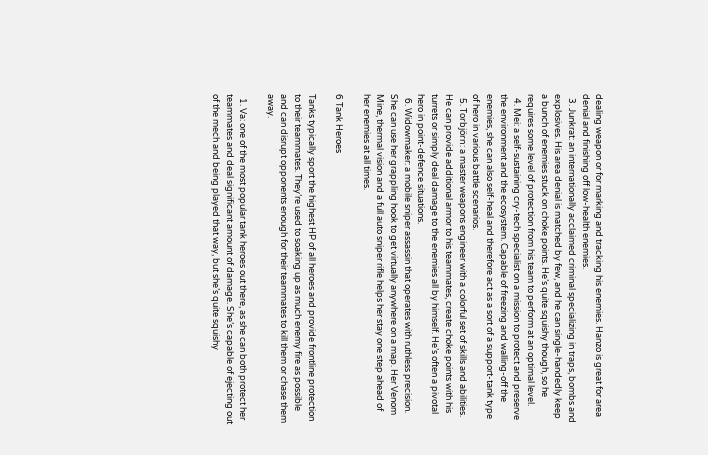dealing weapon or for marking and tracking his enemies. Hanzo is great for area denial and finishing off low-health enemies.
  3. Junkrat: an internationally acclaimed criminal specializing in traps, bombs and explosives. His area denial is matched by few, and he can single-handedly keep a bunch of enemies stuck on choke points. He’s quite squishy though, so he requires some level of protection from his team to perform at an optimal level.
  4. Mei: a self-sustaining cry-tech specialist on a mission to protect and preserve the environment and the ecosystem. Capable of freezing and walling-off the enemies, she can also self-heal and therefore act as a sort of a support-tank type of hero in various battle scenarios.
  5. Torbjörn: a master weapons engineer with a colorful set of skills and abilities. He can provide additional armor to his teammates, create choke points with his turrets or simply deal damage to the enemies all by himself. He’s often a pivotal hero in point-defence situations.
  6. Widowmaker: a mobile sniper assassin that operates with ruthless precision. She can use her grappling hook to get virtually anywhere on a map. Her Venom Mine, thermal vision and a full auto sniper rifle helps her stay one step ahead of her enemies at all times.

6 Tank Heroes

Tanks typically sport the highest HP of all heroes and provide frontline protection to their teammates. They’re used to soaking up as much enemy fire as possible and can disrupt opponents enough for their teammates to kill them or chase them away.

  1. Va: one of the most popular tank heroes out there, as she can both protect her teammates and deal significant amount of damage. She’s capable of ejecting out of the mech and being played that way, but she’s quite squishy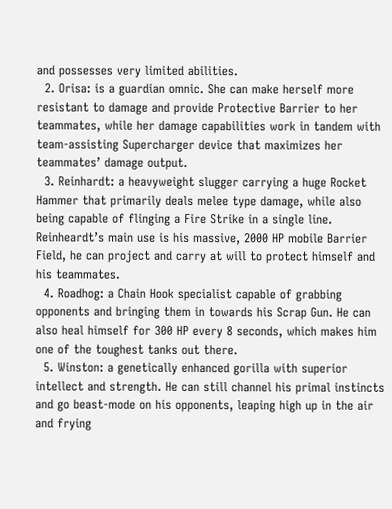and possesses very limited abilities.
  2. Orisa: is a guardian omnic. She can make herself more resistant to damage and provide Protective Barrier to her teammates, while her damage capabilities work in tandem with team-assisting Supercharger device that maximizes her teammates’ damage output.
  3. Reinhardt: a heavyweight slugger carrying a huge Rocket Hammer that primarily deals melee type damage, while also being capable of flinging a Fire Strike in a single line. Reinheardt’s main use is his massive, 2000 HP mobile Barrier Field, he can project and carry at will to protect himself and his teammates.
  4. Roadhog: a Chain Hook specialist capable of grabbing opponents and bringing them in towards his Scrap Gun. He can also heal himself for 300 HP every 8 seconds, which makes him one of the toughest tanks out there.
  5. Winston: a genetically enhanced gorilla with superior intellect and strength. He can still channel his primal instincts and go beast-mode on his opponents, leaping high up in the air and frying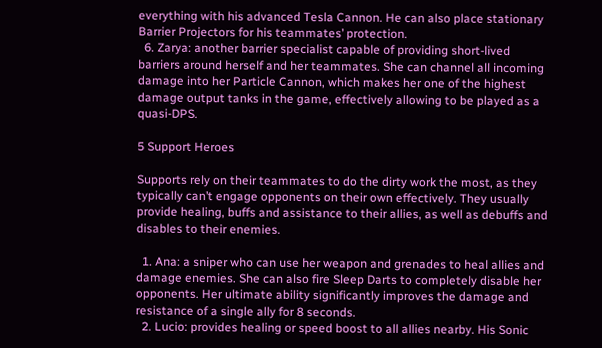everything with his advanced Tesla Cannon. He can also place stationary Barrier Projectors for his teammates’ protection.
  6. Zarya: another barrier specialist capable of providing short-lived barriers around herself and her teammates. She can channel all incoming damage into her Particle Cannon, which makes her one of the highest damage output tanks in the game, effectively allowing to be played as a quasi-DPS.

5 Support Heroes

Supports rely on their teammates to do the dirty work the most, as they typically can’t engage opponents on their own effectively. They usually provide healing, buffs and assistance to their allies, as well as debuffs and disables to their enemies.

  1. Ana: a sniper who can use her weapon and grenades to heal allies and damage enemies. She can also fire Sleep Darts to completely disable her opponents. Her ultimate ability significantly improves the damage and resistance of a single ally for 8 seconds.
  2. Lucio: provides healing or speed boost to all allies nearby. His Sonic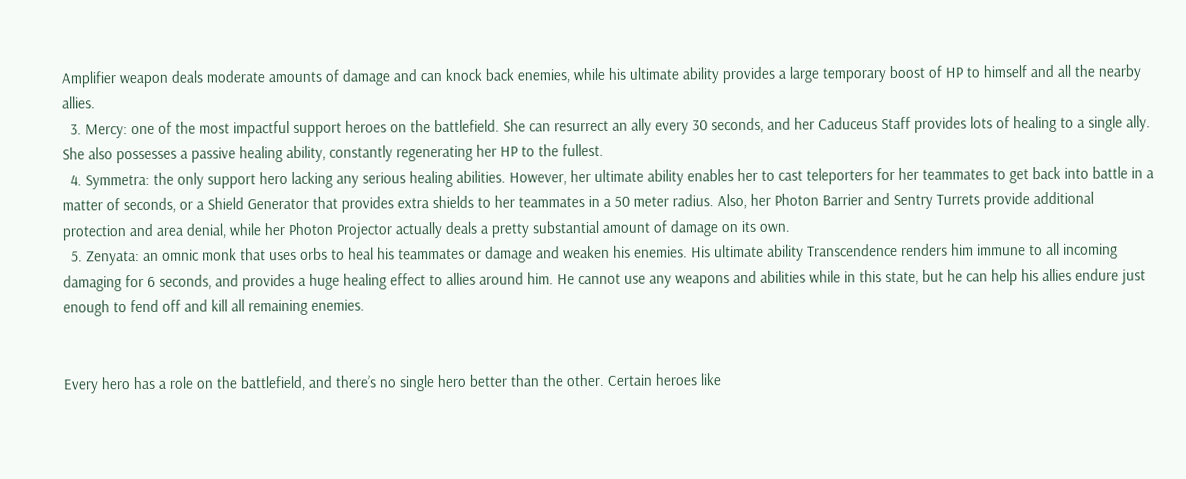Amplifier weapon deals moderate amounts of damage and can knock back enemies, while his ultimate ability provides a large temporary boost of HP to himself and all the nearby allies.
  3. Mercy: one of the most impactful support heroes on the battlefield. She can resurrect an ally every 30 seconds, and her Caduceus Staff provides lots of healing to a single ally. She also possesses a passive healing ability, constantly regenerating her HP to the fullest.
  4. Symmetra: the only support hero lacking any serious healing abilities. However, her ultimate ability enables her to cast teleporters for her teammates to get back into battle in a matter of seconds, or a Shield Generator that provides extra shields to her teammates in a 50 meter radius. Also, her Photon Barrier and Sentry Turrets provide additional protection and area denial, while her Photon Projector actually deals a pretty substantial amount of damage on its own.
  5. Zenyata: an omnic monk that uses orbs to heal his teammates or damage and weaken his enemies. His ultimate ability Transcendence renders him immune to all incoming damaging for 6 seconds, and provides a huge healing effect to allies around him. He cannot use any weapons and abilities while in this state, but he can help his allies endure just enough to fend off and kill all remaining enemies.


Every hero has a role on the battlefield, and there’s no single hero better than the other. Certain heroes like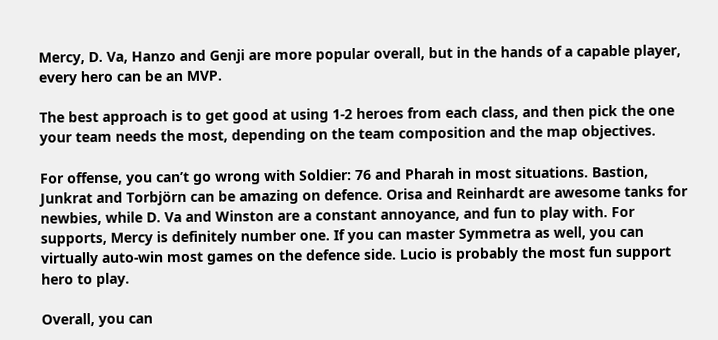Mercy, D. Va, Hanzo and Genji are more popular overall, but in the hands of a capable player, every hero can be an MVP.

The best approach is to get good at using 1-2 heroes from each class, and then pick the one your team needs the most, depending on the team composition and the map objectives.

For offense, you can’t go wrong with Soldier: 76 and Pharah in most situations. Bastion, Junkrat and Torbjörn can be amazing on defence. Orisa and Reinhardt are awesome tanks for newbies, while D. Va and Winston are a constant annoyance, and fun to play with. For supports, Mercy is definitely number one. If you can master Symmetra as well, you can virtually auto-win most games on the defence side. Lucio is probably the most fun support hero to play.

Overall, you can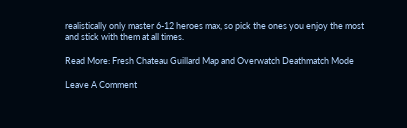realistically only master 6-12 heroes max, so pick the ones you enjoy the most and stick with them at all times.

Read More: Fresh Chateau Guillard Map and Overwatch Deathmatch Mode

Leave A Comment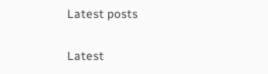Latest posts

Latest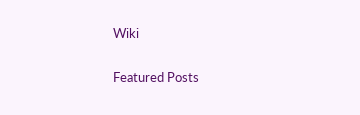Wiki

Featured Posts